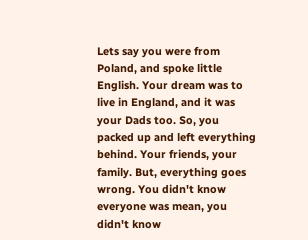Lets say you were from Poland, and spoke little English. Your dream was to live in England, and it was your Dads too. So, you packed up and left everything behind. Your friends, your family. But, everything goes wrong. You didn't know everyone was mean, you didn't know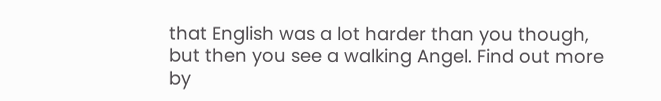that English was a lot harder than you though, but then you see a walking Angel. Find out more by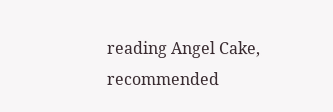reading Angel Cake, recommended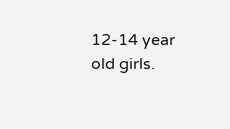12-14 year old girls.